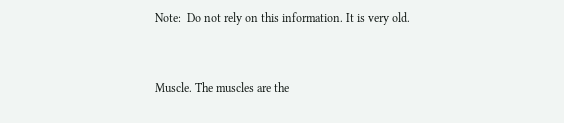Note:  Do not rely on this information. It is very old.


Muscle. The muscles are the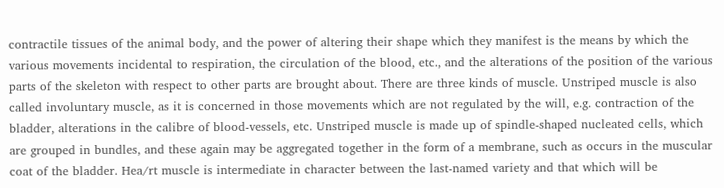contractile tissues of the animal body, and the power of altering their shape which they manifest is the means by which the various movements incidental to respiration, the circulation of the blood, etc., and the alterations of the position of the various parts of the skeleton with respect to other parts are brought about. There are three kinds of muscle. Unstriped muscle is also called involuntary muscle, as it is concerned in those movements which are not regulated by the will, e.g. contraction of the bladder, alterations in the calibre of blood-vessels, etc. Unstriped muscle is made up of spindle-shaped nucleated cells, which are grouped in bundles, and these again may be aggregated together in the form of a membrane, such as occurs in the muscular coat of the bladder. Hea/rt muscle is intermediate in character between the last-named variety and that which will be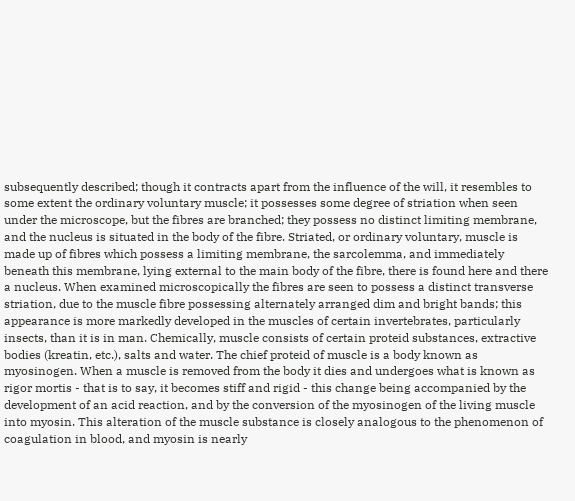subsequently described; though it contracts apart from the influence of the will, it resembles to some extent the ordinary voluntary muscle; it possesses some degree of striation when seen under the microscope, but the fibres are branched; they possess no distinct limiting membrane, and the nucleus is situated in the body of the fibre. Striated, or ordinary voluntary, muscle is made up of fibres which possess a limiting membrane, the sarcolemma, and immediately beneath this membrane, lying external to the main body of the fibre, there is found here and there a nucleus. When examined microscopically the fibres are seen to possess a distinct transverse striation, due to the muscle fibre possessing alternately arranged dim and bright bands; this appearance is more markedly developed in the muscles of certain invertebrates, particularly insects, than it is in man. Chemically, muscle consists of certain proteid substances, extractive bodies (kreatin, etc.), salts and water. The chief proteid of muscle is a body known as myosinogen. When a muscle is removed from the body it dies and undergoes what is known as rigor mortis - that is to say, it becomes stiff and rigid - this change being accompanied by the development of an acid reaction, and by the conversion of the myosinogen of the living muscle into myosin. This alteration of the muscle substance is closely analogous to the phenomenon of coagulation in blood, and myosin is nearly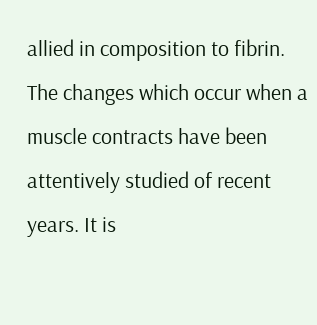allied in composition to fibrin. The changes which occur when a muscle contracts have been attentively studied of recent years. It is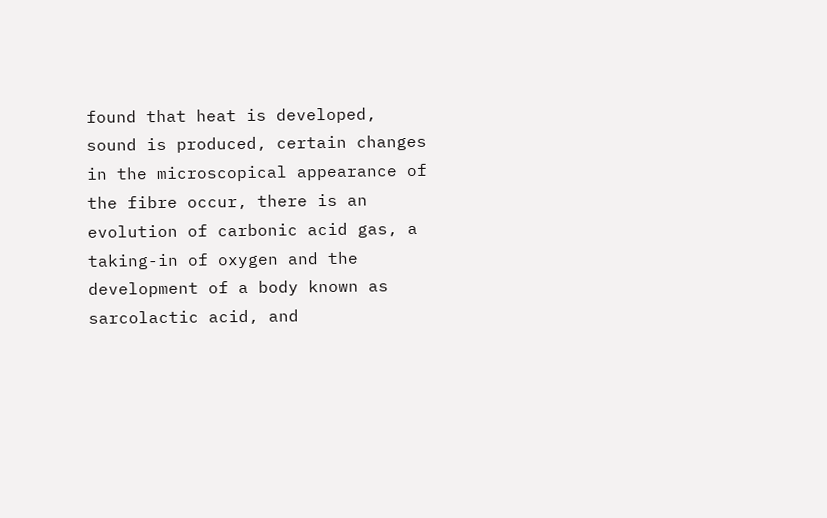found that heat is developed, sound is produced, certain changes in the microscopical appearance of the fibre occur, there is an evolution of carbonic acid gas, a taking-in of oxygen and the development of a body known as sarcolactic acid, and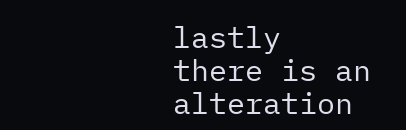lastly there is an alteration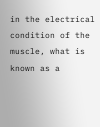in the electrical condition of the muscle, what is known as a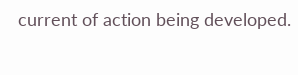current of action being developed.